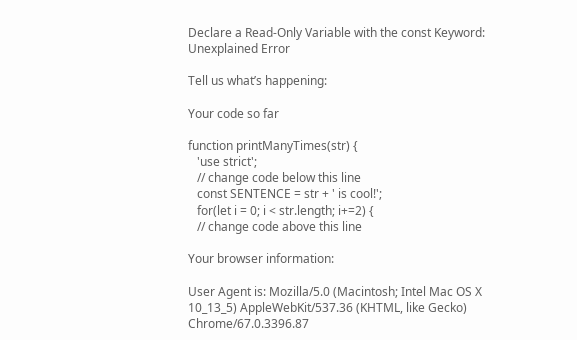Declare a Read-Only Variable with the const Keyword: Unexplained Error

Tell us what’s happening:

Your code so far

function printManyTimes(str) {
   'use strict';
   // change code below this line
   const SENTENCE = str + ' is cool!';
   for(let i = 0; i < str.length; i+=2) {
   // change code above this line

Your browser information:

User Agent is: Mozilla/5.0 (Macintosh; Intel Mac OS X 10_13_5) AppleWebKit/537.36 (KHTML, like Gecko) Chrome/67.0.3396.87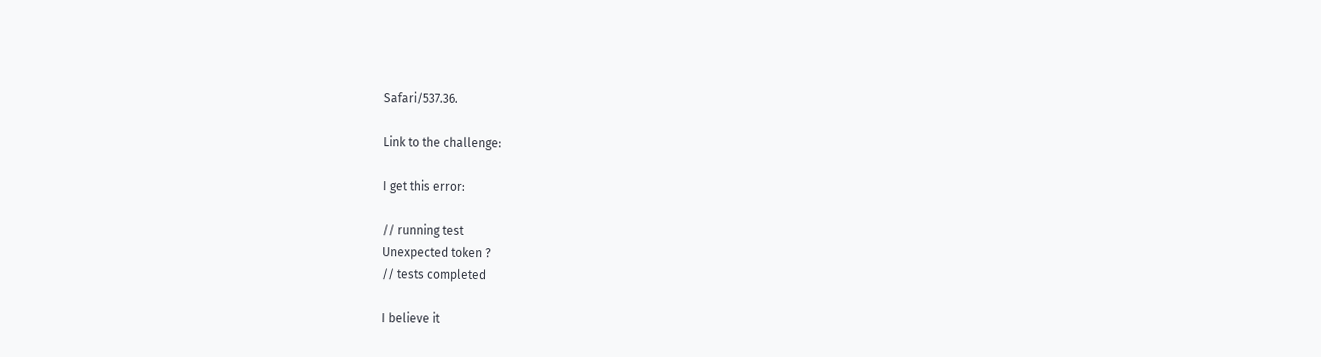Safari/537.36.

Link to the challenge:

I get this error:

// running test
Unexpected token ?
// tests completed

I believe it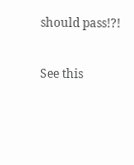should pass!?!

See this